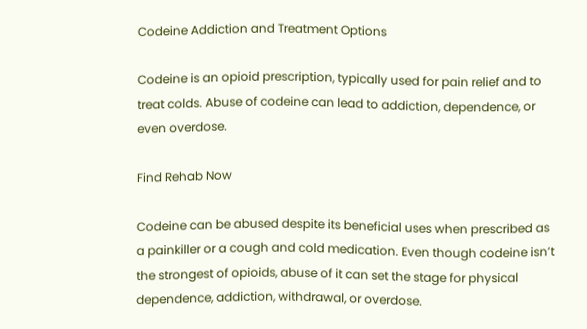Codeine Addiction and Treatment Options

Codeine is an opioid prescription, typically used for pain relief and to treat colds. Abuse of codeine can lead to addiction, dependence, or even overdose.

Find Rehab Now

Codeine can be abused despite its beneficial uses when prescribed as a painkiller or a cough and cold medication. Even though codeine isn’t the strongest of opioids, abuse of it can set the stage for physical dependence, addiction, withdrawal, or overdose.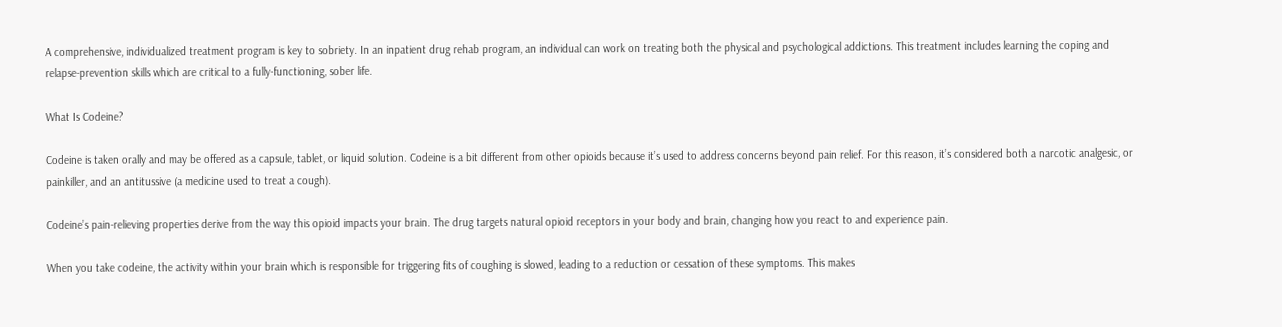A comprehensive, individualized treatment program is key to sobriety. In an inpatient drug rehab program, an individual can work on treating both the physical and psychological addictions. This treatment includes learning the coping and relapse-prevention skills which are critical to a fully-functioning, sober life.

What Is Codeine?

Codeine is taken orally and may be offered as a capsule, tablet, or liquid solution. Codeine is a bit different from other opioids because it’s used to address concerns beyond pain relief. For this reason, it’s considered both a narcotic analgesic, or painkiller, and an antitussive (a medicine used to treat a cough).

Codeine’s pain-relieving properties derive from the way this opioid impacts your brain. The drug targets natural opioid receptors in your body and brain, changing how you react to and experience pain.

When you take codeine, the activity within your brain which is responsible for triggering fits of coughing is slowed, leading to a reduction or cessation of these symptoms. This makes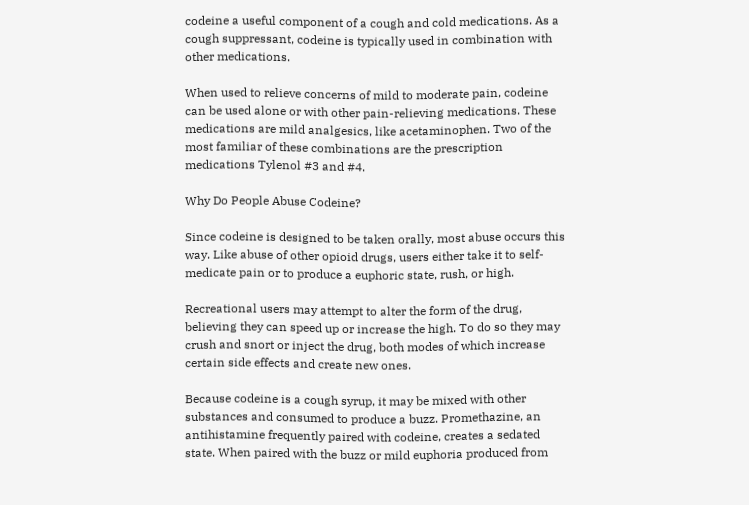codeine a useful component of a cough and cold medications. As a cough suppressant, codeine is typically used in combination with other medications.

When used to relieve concerns of mild to moderate pain, codeine can be used alone or with other pain-relieving medications. These medications are mild analgesics, like acetaminophen. Two of the most familiar of these combinations are the prescription medications Tylenol #3 and #4.

Why Do People Abuse Codeine?

Since codeine is designed to be taken orally, most abuse occurs this way. Like abuse of other opioid drugs, users either take it to self-medicate pain or to produce a euphoric state, rush, or high.

Recreational users may attempt to alter the form of the drug, believing they can speed up or increase the high. To do so they may crush and snort or inject the drug, both modes of which increase certain side effects and create new ones.

Because codeine is a cough syrup, it may be mixed with other substances and consumed to produce a buzz. Promethazine, an antihistamine frequently paired with codeine, creates a sedated state. When paired with the buzz or mild euphoria produced from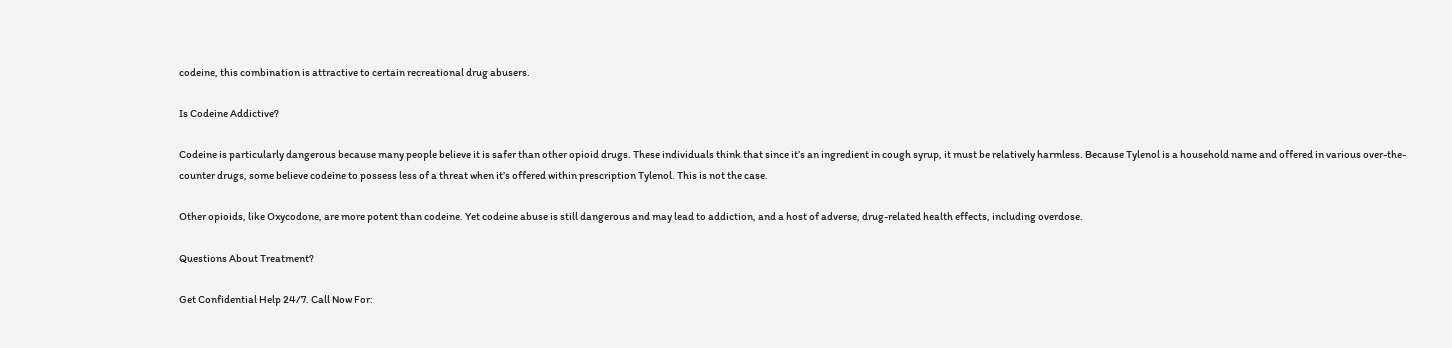codeine, this combination is attractive to certain recreational drug abusers.

Is Codeine Addictive?

Codeine is particularly dangerous because many people believe it is safer than other opioid drugs. These individuals think that since it’s an ingredient in cough syrup, it must be relatively harmless. Because Tylenol is a household name and offered in various over-the-counter drugs, some believe codeine to possess less of a threat when it’s offered within prescription Tylenol. This is not the case.

Other opioids, like Oxycodone, are more potent than codeine. Yet codeine abuse is still dangerous and may lead to addiction, and a host of adverse, drug-related health effects, including overdose.

Questions About Treatment?

Get Confidential Help 24/7. Call Now For: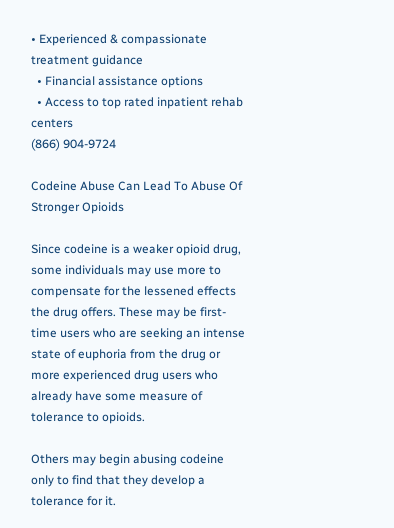• Experienced & compassionate treatment guidance
  • Financial assistance options
  • Access to top rated inpatient rehab centers
(866) 904-9724

Codeine Abuse Can Lead To Abuse Of Stronger Opioids

Since codeine is a weaker opioid drug, some individuals may use more to compensate for the lessened effects the drug offers. These may be first-time users who are seeking an intense state of euphoria from the drug or more experienced drug users who already have some measure of tolerance to opioids.

Others may begin abusing codeine only to find that they develop a tolerance for it.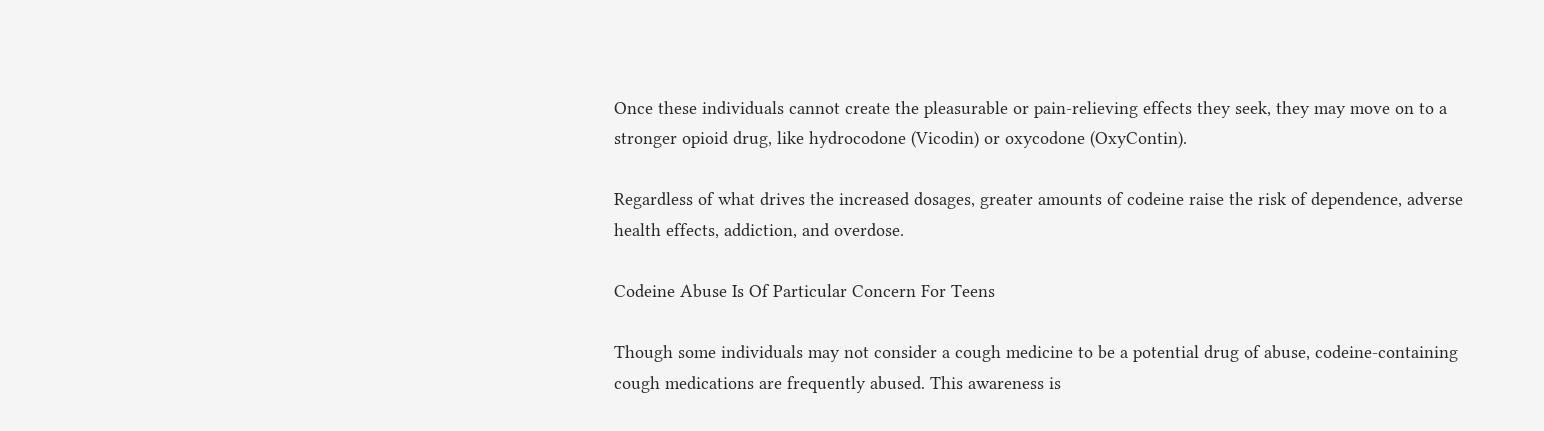Once these individuals cannot create the pleasurable or pain-relieving effects they seek, they may move on to a stronger opioid drug, like hydrocodone (Vicodin) or oxycodone (OxyContin).

Regardless of what drives the increased dosages, greater amounts of codeine raise the risk of dependence, adverse health effects, addiction, and overdose.

Codeine Abuse Is Of Particular Concern For Teens

Though some individuals may not consider a cough medicine to be a potential drug of abuse, codeine-containing cough medications are frequently abused. This awareness is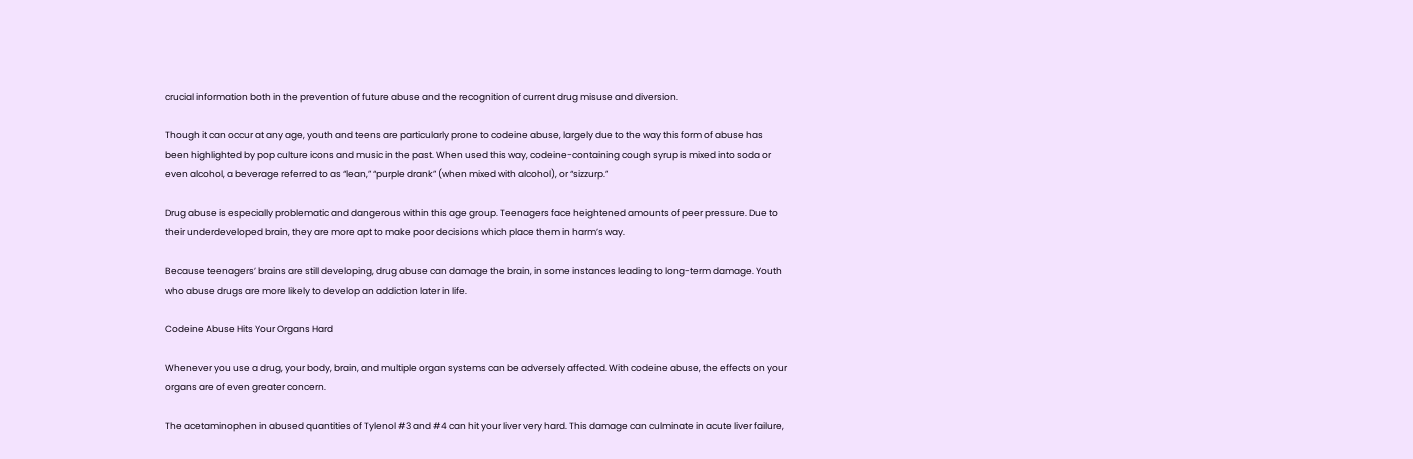crucial information both in the prevention of future abuse and the recognition of current drug misuse and diversion.

Though it can occur at any age, youth and teens are particularly prone to codeine abuse, largely due to the way this form of abuse has been highlighted by pop culture icons and music in the past. When used this way, codeine-containing cough syrup is mixed into soda or even alcohol, a beverage referred to as “lean,” “purple drank” (when mixed with alcohol), or “sizzurp.”

Drug abuse is especially problematic and dangerous within this age group. Teenagers face heightened amounts of peer pressure. Due to their underdeveloped brain, they are more apt to make poor decisions which place them in harm’s way.

Because teenagers’ brains are still developing, drug abuse can damage the brain, in some instances leading to long-term damage. Youth who abuse drugs are more likely to develop an addiction later in life.

Codeine Abuse Hits Your Organs Hard

Whenever you use a drug, your body, brain, and multiple organ systems can be adversely affected. With codeine abuse, the effects on your organs are of even greater concern.

The acetaminophen in abused quantities of Tylenol #3 and #4 can hit your liver very hard. This damage can culminate in acute liver failure,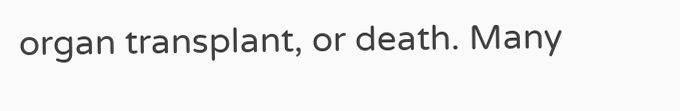organ transplant, or death. Many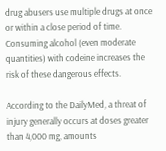drug abusers use multiple drugs at once or within a close period of time. Consuming alcohol (even moderate quantities) with codeine increases the risk of these dangerous effects.

According to the DailyMed, a threat of injury generally occurs at doses greater than 4,000 mg, amounts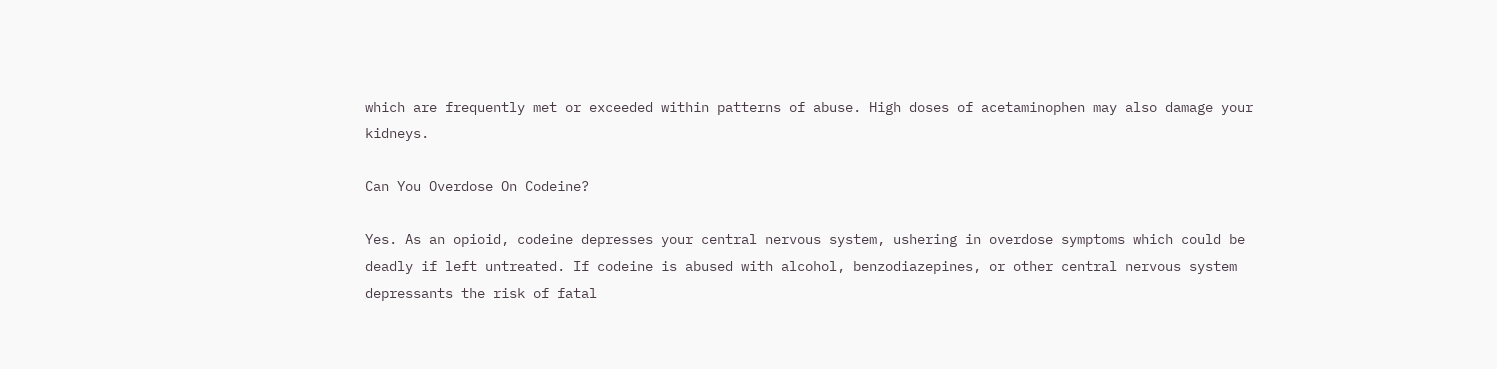which are frequently met or exceeded within patterns of abuse. High doses of acetaminophen may also damage your kidneys.

Can You Overdose On Codeine?

Yes. As an opioid, codeine depresses your central nervous system, ushering in overdose symptoms which could be deadly if left untreated. If codeine is abused with alcohol, benzodiazepines, or other central nervous system depressants the risk of fatal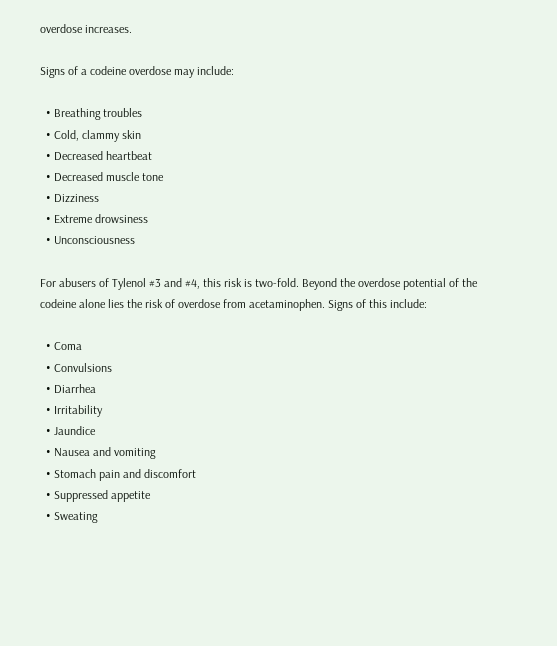overdose increases.

Signs of a codeine overdose may include:

  • Breathing troubles
  • Cold, clammy skin
  • Decreased heartbeat
  • Decreased muscle tone
  • Dizziness
  • Extreme drowsiness
  • Unconsciousness

For abusers of Tylenol #3 and #4, this risk is two-fold. Beyond the overdose potential of the codeine alone lies the risk of overdose from acetaminophen. Signs of this include:

  • Coma
  • Convulsions
  • Diarrhea
  • Irritability
  • Jaundice
  • Nausea and vomiting
  • Stomach pain and discomfort
  • Suppressed appetite
  • Sweating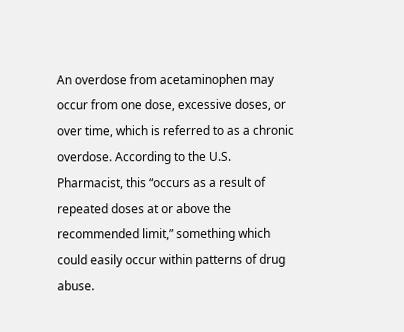An overdose from acetaminophen may occur from one dose, excessive doses, or over time, which is referred to as a chronic overdose. According to the U.S. Pharmacist, this “occurs as a result of repeated doses at or above the recommended limit,” something which could easily occur within patterns of drug abuse.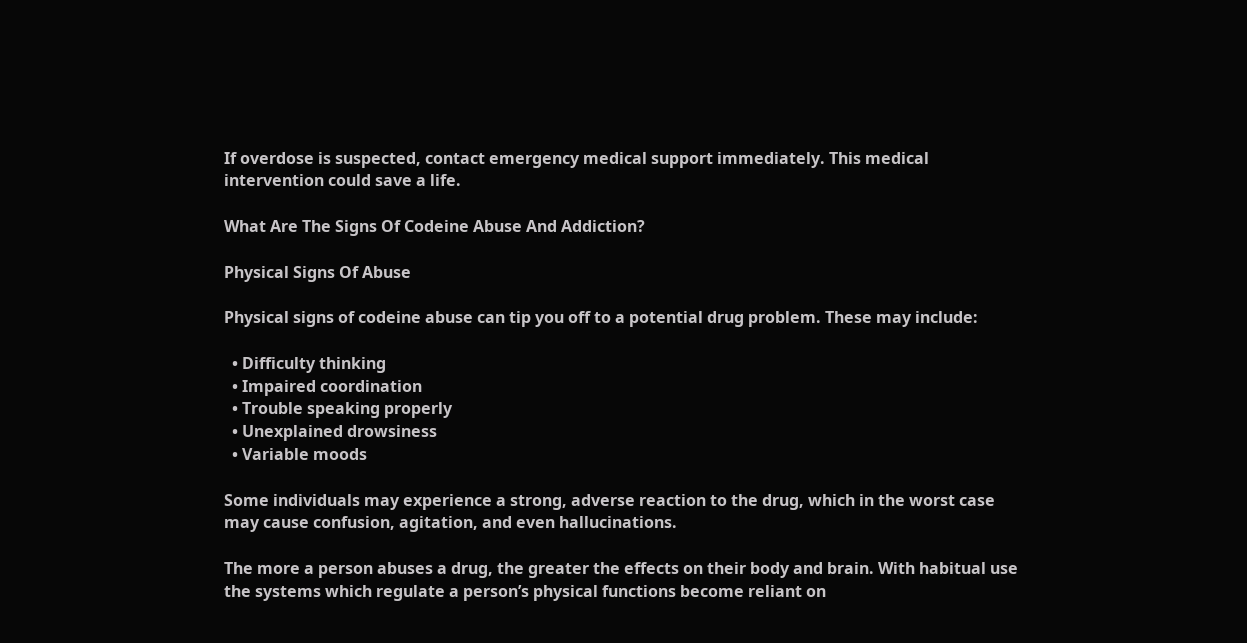If overdose is suspected, contact emergency medical support immediately. This medical intervention could save a life.

What Are The Signs Of Codeine Abuse And Addiction?

Physical Signs Of Abuse

Physical signs of codeine abuse can tip you off to a potential drug problem. These may include:

  • Difficulty thinking
  • Impaired coordination
  • Trouble speaking properly
  • Unexplained drowsiness
  • Variable moods

Some individuals may experience a strong, adverse reaction to the drug, which in the worst case may cause confusion, agitation, and even hallucinations.

The more a person abuses a drug, the greater the effects on their body and brain. With habitual use the systems which regulate a person’s physical functions become reliant on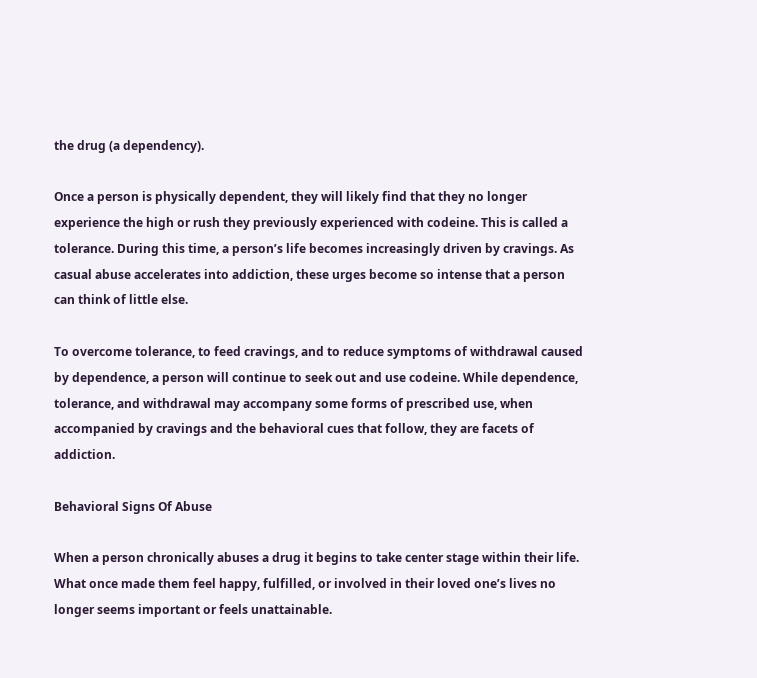the drug (a dependency).

Once a person is physically dependent, they will likely find that they no longer experience the high or rush they previously experienced with codeine. This is called a tolerance. During this time, a person’s life becomes increasingly driven by cravings. As casual abuse accelerates into addiction, these urges become so intense that a person can think of little else.

To overcome tolerance, to feed cravings, and to reduce symptoms of withdrawal caused by dependence, a person will continue to seek out and use codeine. While dependence, tolerance, and withdrawal may accompany some forms of prescribed use, when accompanied by cravings and the behavioral cues that follow, they are facets of addiction.

Behavioral Signs Of Abuse

When a person chronically abuses a drug it begins to take center stage within their life. What once made them feel happy, fulfilled, or involved in their loved one’s lives no longer seems important or feels unattainable.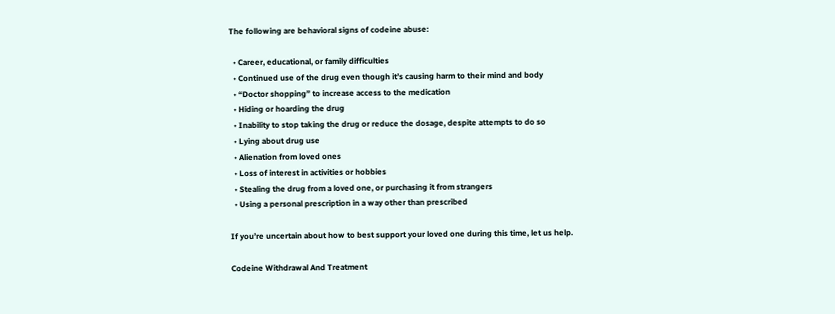The following are behavioral signs of codeine abuse:

  • Career, educational, or family difficulties
  • Continued use of the drug even though it’s causing harm to their mind and body
  • “Doctor shopping” to increase access to the medication
  • Hiding or hoarding the drug
  • Inability to stop taking the drug or reduce the dosage, despite attempts to do so
  • Lying about drug use
  • Alienation from loved ones
  • Loss of interest in activities or hobbies
  • Stealing the drug from a loved one, or purchasing it from strangers
  • Using a personal prescription in a way other than prescribed

If you’re uncertain about how to best support your loved one during this time, let us help.

Codeine Withdrawal And Treatment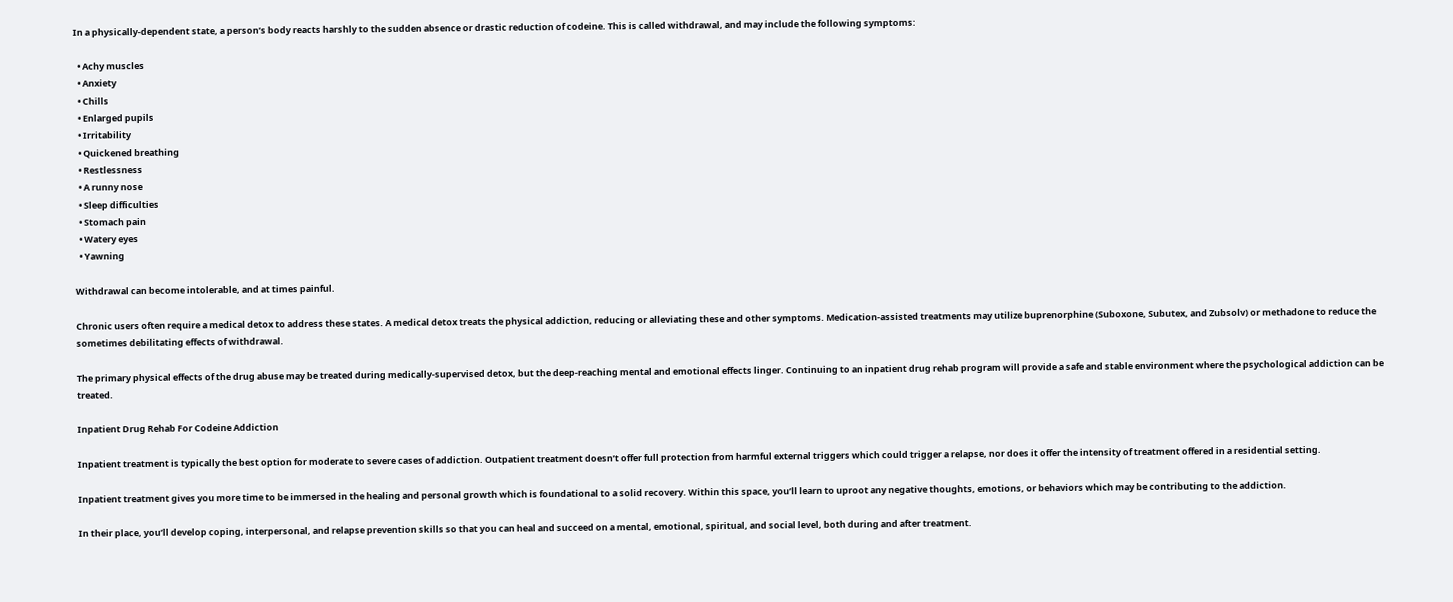In a physically-dependent state, a person’s body reacts harshly to the sudden absence or drastic reduction of codeine. This is called withdrawal, and may include the following symptoms:

  • Achy muscles
  • Anxiety
  • Chills
  • Enlarged pupils
  • Irritability
  • Quickened breathing
  • Restlessness
  • A runny nose
  • Sleep difficulties
  • Stomach pain
  • Watery eyes
  • Yawning

Withdrawal can become intolerable, and at times painful.

Chronic users often require a medical detox to address these states. A medical detox treats the physical addiction, reducing or alleviating these and other symptoms. Medication-assisted treatments may utilize buprenorphine (Suboxone, Subutex, and Zubsolv) or methadone to reduce the sometimes debilitating effects of withdrawal.

The primary physical effects of the drug abuse may be treated during medically-supervised detox, but the deep-reaching mental and emotional effects linger. Continuing to an inpatient drug rehab program will provide a safe and stable environment where the psychological addiction can be treated.

Inpatient Drug Rehab For Codeine Addiction

Inpatient treatment is typically the best option for moderate to severe cases of addiction. Outpatient treatment doesn’t offer full protection from harmful external triggers which could trigger a relapse, nor does it offer the intensity of treatment offered in a residential setting.

Inpatient treatment gives you more time to be immersed in the healing and personal growth which is foundational to a solid recovery. Within this space, you’ll learn to uproot any negative thoughts, emotions, or behaviors which may be contributing to the addiction.

In their place, you’ll develop coping, interpersonal, and relapse prevention skills so that you can heal and succeed on a mental, emotional, spiritual, and social level, both during and after treatment.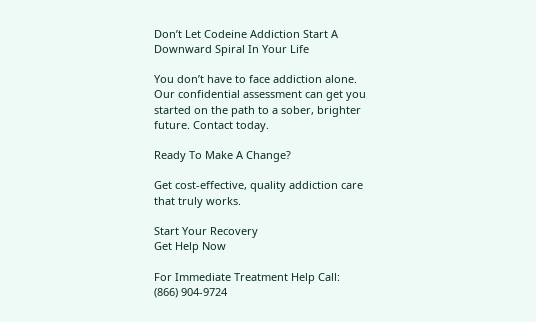Don’t Let Codeine Addiction Start A Downward Spiral In Your Life

You don’t have to face addiction alone. Our confidential assessment can get you started on the path to a sober, brighter future. Contact today.

Ready To Make A Change?

Get cost-effective, quality addiction care that truly works.

Start Your Recovery
Get Help Now

For Immediate Treatment Help Call:
(866) 904-9724